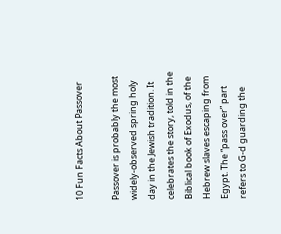10 Fun Facts About Passover

Passover is probably the most widely-observed spring holy day in the Jewish tradition. It celebrates the story, told in the Biblical book of Exodus, of the Hebrew slaves escaping from Egypt. The “pass over” part refers to G-d guarding the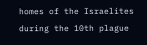homes of the Israelites during the 10th plague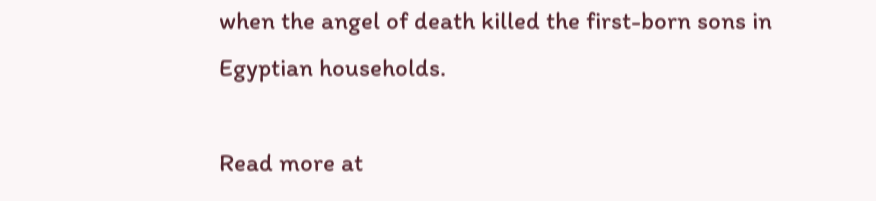when the angel of death killed the first-born sons in Egyptian households.

Read more at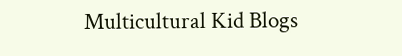Multicultural Kid Blogs